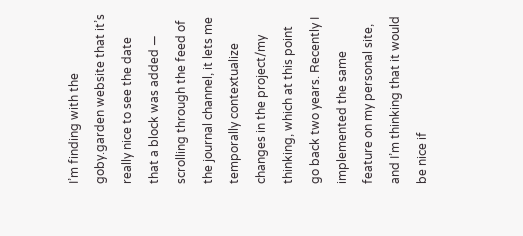I’m finding with the goby.garden website that it’s really nice to see the date that a block was added — scrolling through the feed of the journal channel, it lets me temporally contextualize changes in the project/my thinking, which at this point go back two years. Recently I implemented the same feature on my personal site, and I’m thinking that it would be nice if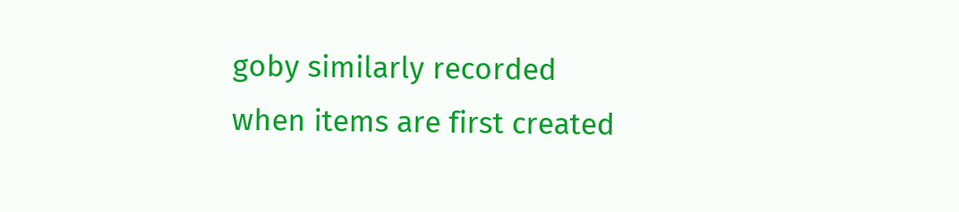goby similarly recorded when items are first created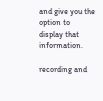and give you the option to display that information.

recording and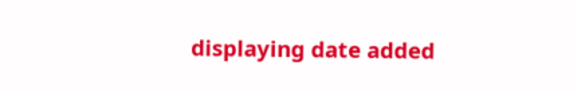displaying date added